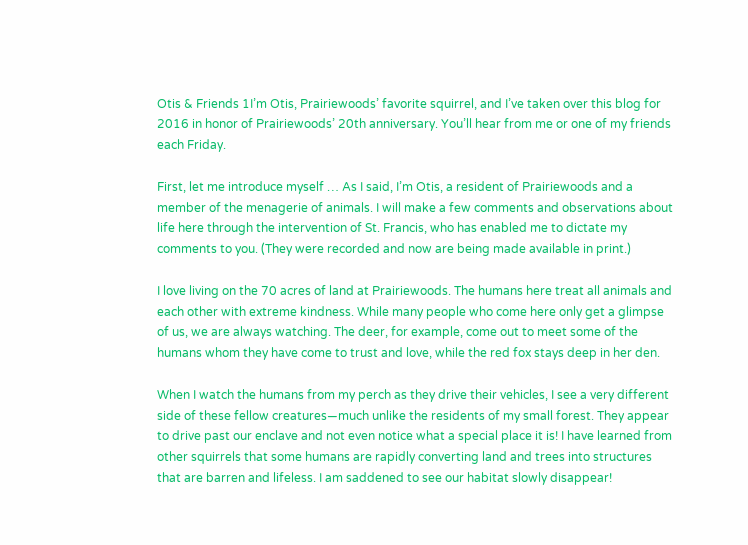Otis & Friends 1I’m Otis, Prairiewoods’ favorite squirrel, and I’ve taken over this blog for 2016 in honor of Prairiewoods’ 20th anniversary. You’ll hear from me or one of my friends each Friday.

First, let me introduce myself … As I said, I’m Otis, a resident of Prairiewoods and a member of the menagerie of animals. I will make a few comments and observations about life here through the intervention of St. Francis, who has enabled me to dictate my comments to you. (They were recorded and now are being made available in print.)

I love living on the 70 acres of land at Prairiewoods. The humans here treat all animals and each other with extreme kindness. While many people who come here only get a glimpse of us, we are always watching. The deer, for example, come out to meet some of the humans whom they have come to trust and love, while the red fox stays deep in her den.

When I watch the humans from my perch as they drive their vehicles, I see a very different side of these fellow creatures—much unlike the residents of my small forest. They appear to drive past our enclave and not even notice what a special place it is! I have learned from other squirrels that some humans are rapidly converting land and trees into structures that are barren and lifeless. I am saddened to see our habitat slowly disappear!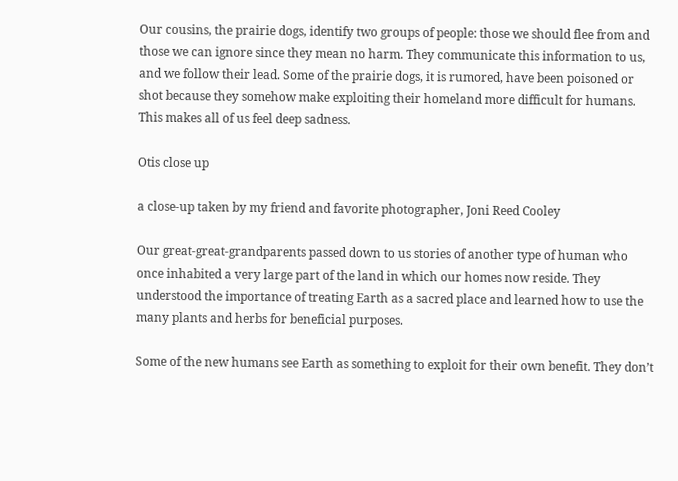Our cousins, the prairie dogs, identify two groups of people: those we should flee from and those we can ignore since they mean no harm. They communicate this information to us, and we follow their lead. Some of the prairie dogs, it is rumored, have been poisoned or shot because they somehow make exploiting their homeland more difficult for humans. This makes all of us feel deep sadness.

Otis close up

a close-up taken by my friend and favorite photographer, Joni Reed Cooley

Our great-great-grandparents passed down to us stories of another type of human who once inhabited a very large part of the land in which our homes now reside. They understood the importance of treating Earth as a sacred place and learned how to use the many plants and herbs for beneficial purposes.

Some of the new humans see Earth as something to exploit for their own benefit. They don’t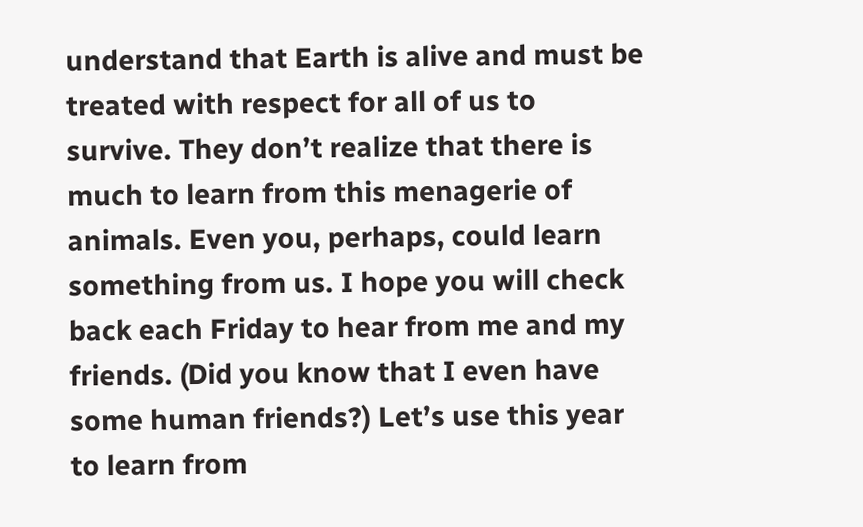understand that Earth is alive and must be treated with respect for all of us to survive. They don’t realize that there is much to learn from this menagerie of animals. Even you, perhaps, could learn something from us. I hope you will check back each Friday to hear from me and my friends. (Did you know that I even have some human friends?) Let’s use this year to learn from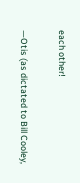each other!

—Otis (as dictated to Bill Cooley,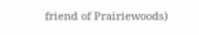friend of Prairiewoods)